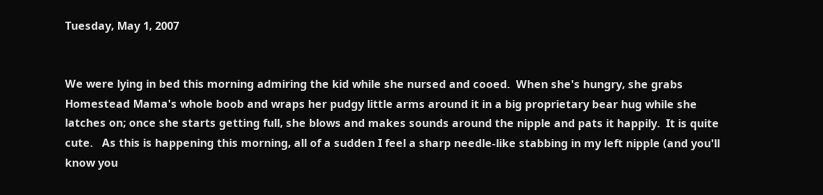Tuesday, May 1, 2007


We were lying in bed this morning admiring the kid while she nursed and cooed.  When she's hungry, she grabs Homestead Mama's whole boob and wraps her pudgy little arms around it in a big proprietary bear hug while she latches on; once she starts getting full, she blows and makes sounds around the nipple and pats it happily.  It is quite cute.   As this is happening this morning, all of a sudden I feel a sharp needle-like stabbing in my left nipple (and you'll know you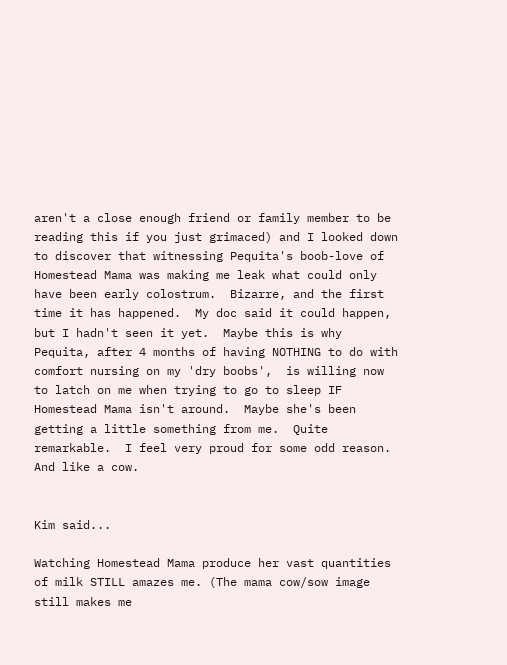aren't a close enough friend or family member to be reading this if you just grimaced) and I looked down to discover that witnessing Pequita's boob-love of Homestead Mama was making me leak what could only have been early colostrum.  Bizarre, and the first time it has happened.  My doc said it could happen, but I hadn't seen it yet.  Maybe this is why Pequita, after 4 months of having NOTHING to do with comfort nursing on my 'dry boobs',  is willing now to latch on me when trying to go to sleep IF Homestead Mama isn't around.  Maybe she's been getting a little something from me.  Quite remarkable.  I feel very proud for some odd reason.  And like a cow.


Kim said...

Watching Homestead Mama produce her vast quantities of milk STILL amazes me. (The mama cow/sow image still makes me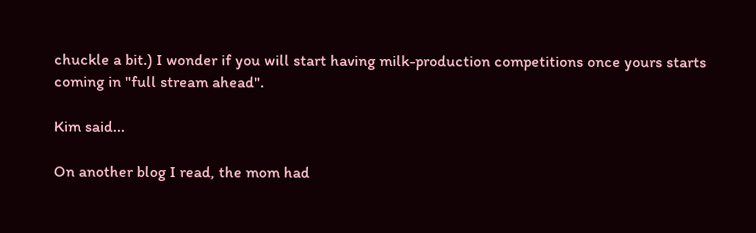chuckle a bit.) I wonder if you will start having milk-production competitions once yours starts coming in "full stream ahead".

Kim said...

On another blog I read, the mom had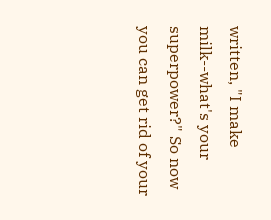written, "I make milk--what's your superpower?" So now you can get rid of your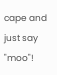cape and just say "moo"!